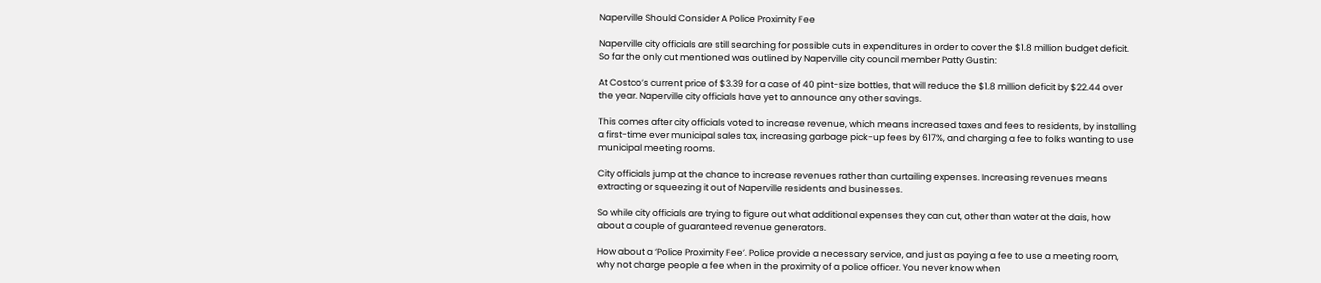Naperville Should Consider A Police Proximity Fee

Naperville city officials are still searching for possible cuts in expenditures in order to cover the $1.8 million budget deficit. So far the only cut mentioned was outlined by Naperville city council member Patty Gustin:

At Costco’s current price of $3.39 for a case of 40 pint-size bottles, that will reduce the $1.8 million deficit by $22.44 over the year. Naperville city officials have yet to announce any other savings.

This comes after city officials voted to increase revenue, which means increased taxes and fees to residents, by installing a first-time ever municipal sales tax, increasing garbage pick-up fees by 617%, and charging a fee to folks wanting to use municipal meeting rooms.

City officials jump at the chance to increase revenues rather than curtailing expenses. Increasing revenues means extracting or squeezing it out of Naperville residents and businesses.

So while city officials are trying to figure out what additional expenses they can cut, other than water at the dais, how about a couple of guaranteed revenue generators.

How about a ‘Police Proximity Fee’. Police provide a necessary service, and just as paying a fee to use a meeting room, why not charge people a fee when in the proximity of a police officer. You never know when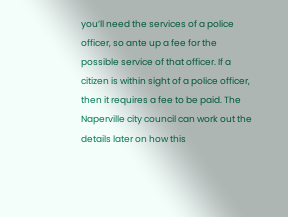you’ll need the services of a police officer, so ante up a fee for the possible service of that officer. If a citizen is within sight of a police officer, then it requires a fee to be paid. The Naperville city council can work out the details later on how this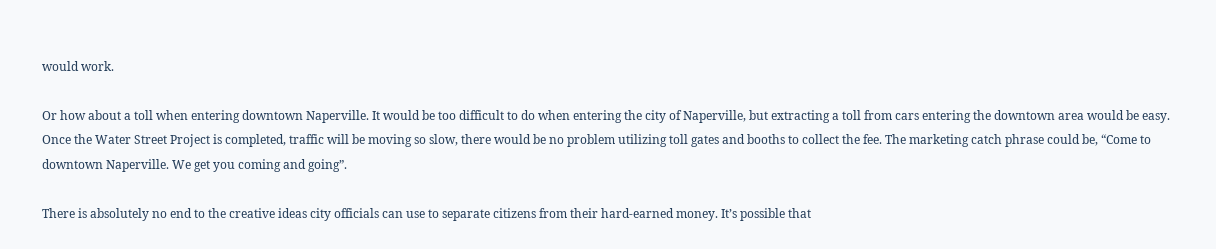would work.

Or how about a toll when entering downtown Naperville. It would be too difficult to do when entering the city of Naperville, but extracting a toll from cars entering the downtown area would be easy. Once the Water Street Project is completed, traffic will be moving so slow, there would be no problem utilizing toll gates and booths to collect the fee. The marketing catch phrase could be, “Come to downtown Naperville. We get you coming and going”.

There is absolutely no end to the creative ideas city officials can use to separate citizens from their hard-earned money. It’s possible that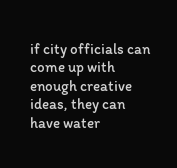if city officials can come up with enough creative ideas, they can have water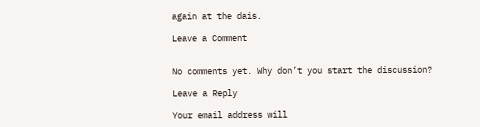again at the dais.

Leave a Comment


No comments yet. Why don’t you start the discussion?

Leave a Reply

Your email address will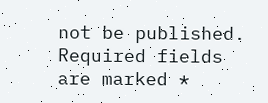not be published. Required fields are marked *